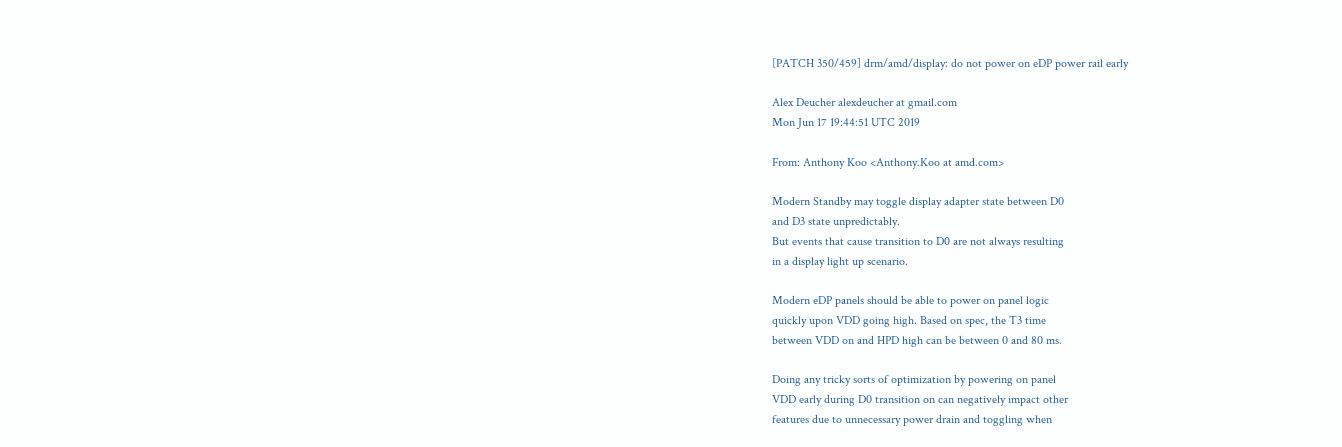[PATCH 350/459] drm/amd/display: do not power on eDP power rail early

Alex Deucher alexdeucher at gmail.com
Mon Jun 17 19:44:51 UTC 2019

From: Anthony Koo <Anthony.Koo at amd.com>

Modern Standby may toggle display adapter state between D0
and D3 state unpredictably.
But events that cause transition to D0 are not always resulting
in a display light up scenario.

Modern eDP panels should be able to power on panel logic
quickly upon VDD going high. Based on spec, the T3 time
between VDD on and HPD high can be between 0 and 80 ms.

Doing any tricky sorts of optimization by powering on panel
VDD early during D0 transition on can negatively impact other
features due to unnecessary power drain and toggling when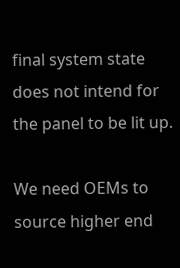final system state does not intend for the panel to be lit up.

We need OEMs to source higher end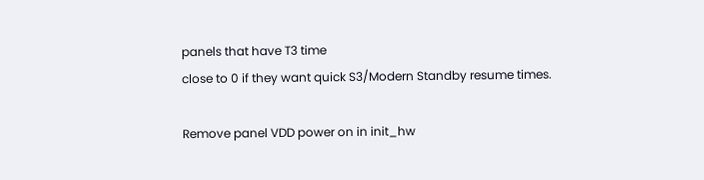panels that have T3 time
close to 0 if they want quick S3/Modern Standby resume times.

Remove panel VDD power on in init_hw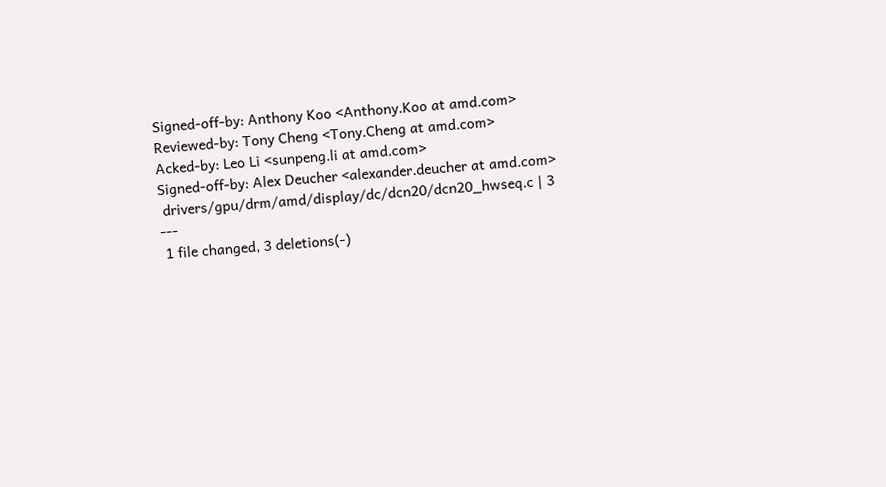Signed-off-by: Anthony Koo <Anthony.Koo at amd.com>
Reviewed-by: Tony Cheng <Tony.Cheng at amd.com>
Acked-by: Leo Li <sunpeng.li at amd.com>
Signed-off-by: Alex Deucher <alexander.deucher at amd.com>
 drivers/gpu/drm/amd/display/dc/dcn20/dcn20_hwseq.c | 3 ---
 1 file changed, 3 deletions(-)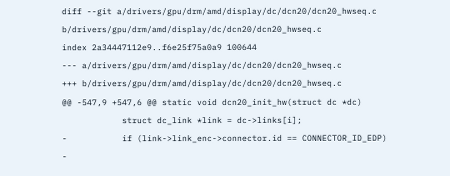diff --git a/drivers/gpu/drm/amd/display/dc/dcn20/dcn20_hwseq.c b/drivers/gpu/drm/amd/display/dc/dcn20/dcn20_hwseq.c
index 2a34447112e9..f6e25f75a0a9 100644
--- a/drivers/gpu/drm/amd/display/dc/dcn20/dcn20_hwseq.c
+++ b/drivers/gpu/drm/amd/display/dc/dcn20/dcn20_hwseq.c
@@ -547,9 +547,6 @@ static void dcn20_init_hw(struct dc *dc)
            struct dc_link *link = dc->links[i];
-           if (link->link_enc->connector.id == CONNECTOR_ID_EDP)
-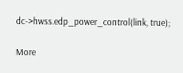dc->hwss.edp_power_control(link, true);

More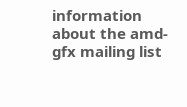information about the amd-gfx mailing list